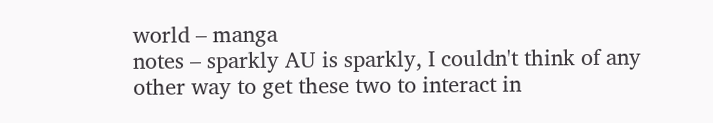world – manga
notes – sparkly AU is sparkly, I couldn't think of any other way to get these two to interact in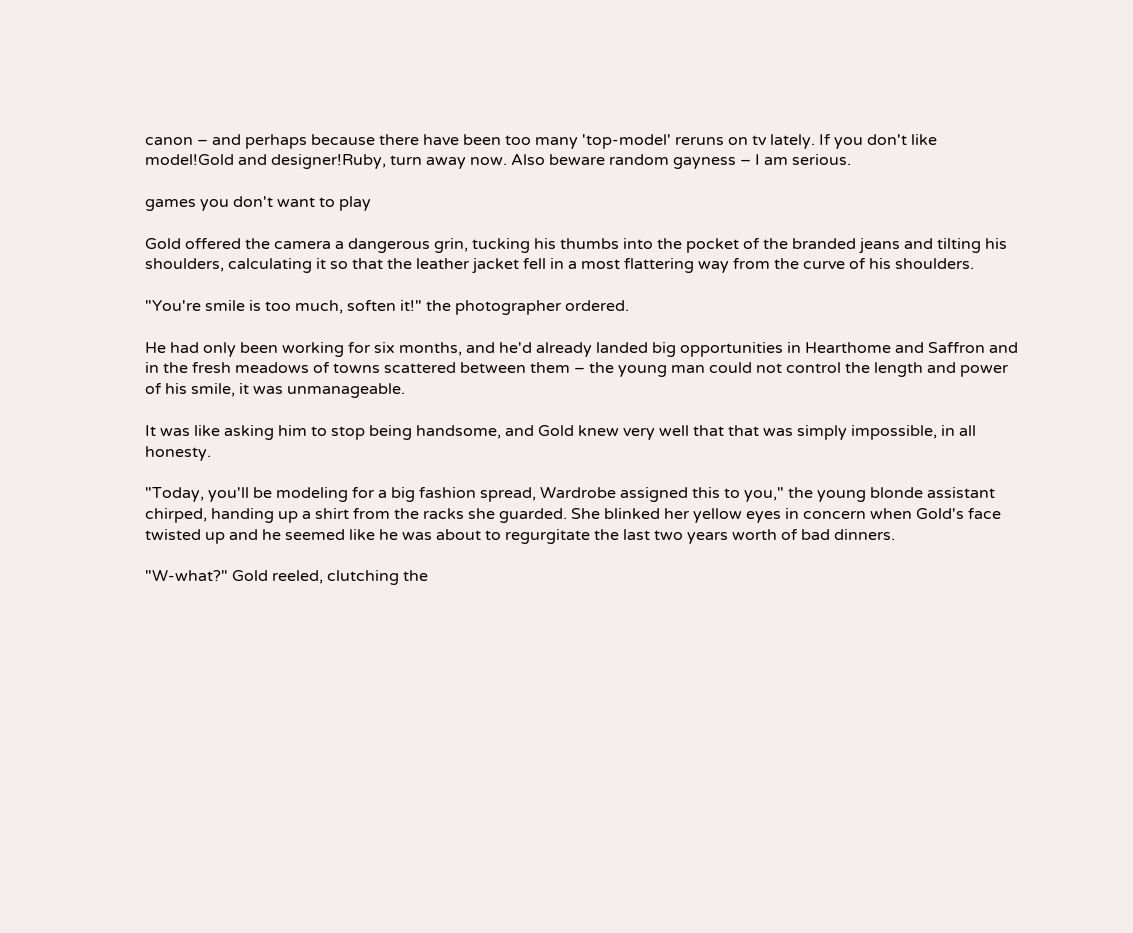canon – and perhaps because there have been too many 'top-model' reruns on tv lately. If you don't like model!Gold and designer!Ruby, turn away now. Also beware random gayness – I am serious.

games you don't want to play

Gold offered the camera a dangerous grin, tucking his thumbs into the pocket of the branded jeans and tilting his shoulders, calculating it so that the leather jacket fell in a most flattering way from the curve of his shoulders.

"You're smile is too much, soften it!" the photographer ordered.

He had only been working for six months, and he'd already landed big opportunities in Hearthome and Saffron and in the fresh meadows of towns scattered between them – the young man could not control the length and power of his smile, it was unmanageable.

It was like asking him to stop being handsome, and Gold knew very well that that was simply impossible, in all honesty.

"Today, you'll be modeling for a big fashion spread, Wardrobe assigned this to you," the young blonde assistant chirped, handing up a shirt from the racks she guarded. She blinked her yellow eyes in concern when Gold's face twisted up and he seemed like he was about to regurgitate the last two years worth of bad dinners.

"W-what?" Gold reeled, clutching the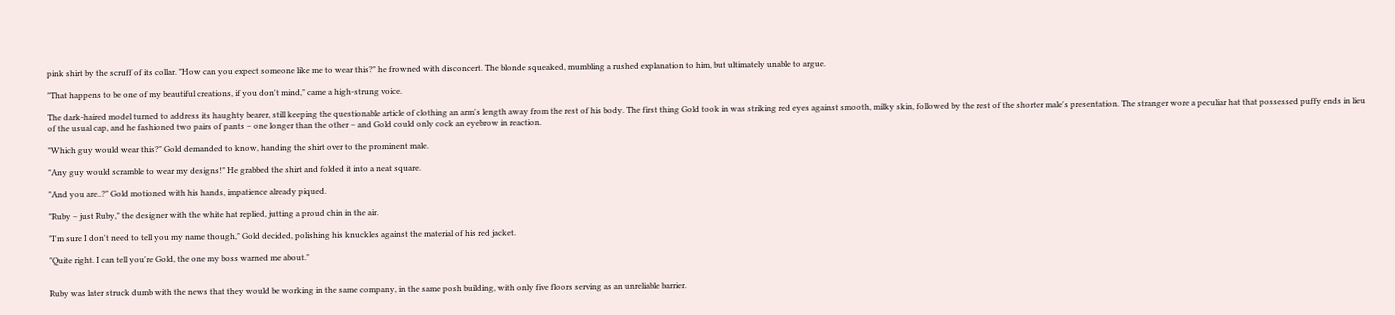pink shirt by the scruff of its collar. "How can you expect someone like me to wear this?" he frowned with disconcert. The blonde squeaked, mumbling a rushed explanation to him, but ultimately unable to argue.

"That happens to be one of my beautiful creations, if you don't mind," came a high-strung voice.

The dark-haired model turned to address its haughty bearer, still keeping the questionable article of clothing an arm's length away from the rest of his body. The first thing Gold took in was striking red eyes against smooth, milky skin, followed by the rest of the shorter male's presentation. The stranger wore a peculiar hat that possessed puffy ends in lieu of the usual cap, and he fashioned two pairs of pants – one longer than the other – and Gold could only cock an eyebrow in reaction.

"Which guy would wear this?" Gold demanded to know, handing the shirt over to the prominent male.

"Any guy would scramble to wear my designs!" He grabbed the shirt and folded it into a neat square.

"And you are..?" Gold motioned with his hands, impatience already piqued.

"Ruby – just Ruby," the designer with the white hat replied, jutting a proud chin in the air.

"I'm sure I don't need to tell you my name though," Gold decided, polishing his knuckles against the material of his red jacket.

"Quite right. I can tell you're Gold, the one my boss warned me about."


Ruby was later struck dumb with the news that they would be working in the same company, in the same posh building, with only five floors serving as an unreliable barrier.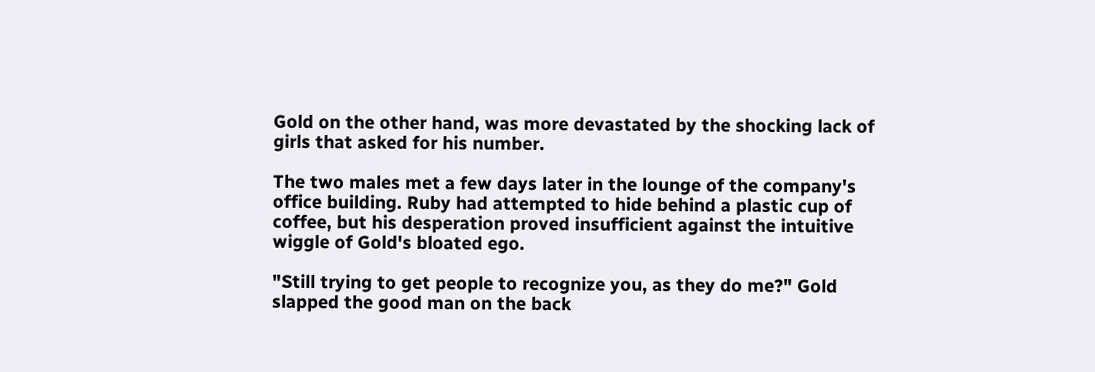Gold on the other hand, was more devastated by the shocking lack of girls that asked for his number.

The two males met a few days later in the lounge of the company's office building. Ruby had attempted to hide behind a plastic cup of coffee, but his desperation proved insufficient against the intuitive wiggle of Gold's bloated ego.

"Still trying to get people to recognize you, as they do me?" Gold slapped the good man on the back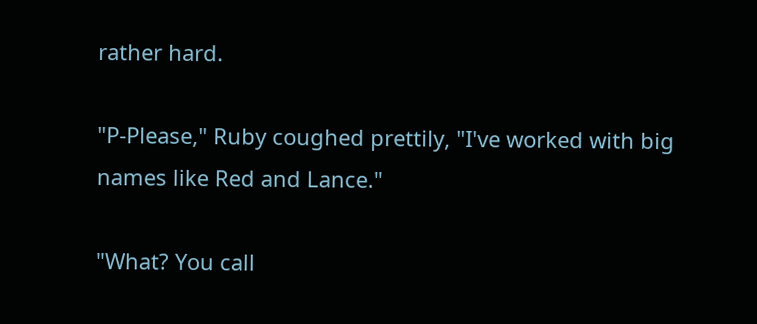rather hard.

"P-Please," Ruby coughed prettily, "I've worked with big names like Red and Lance."

"What? You call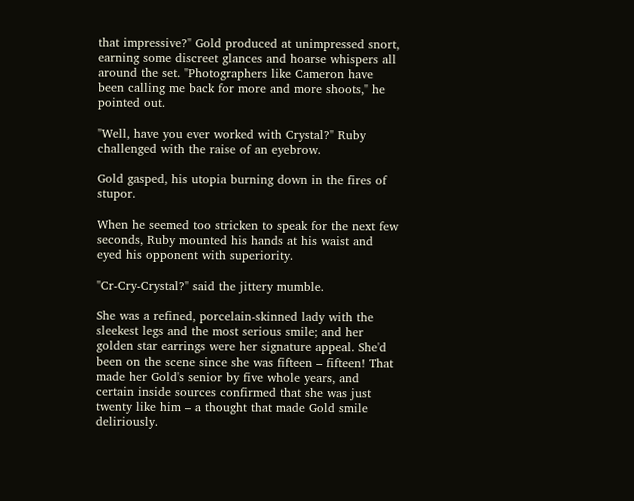that impressive?" Gold produced at unimpressed snort, earning some discreet glances and hoarse whispers all around the set. "Photographers like Cameron have been calling me back for more and more shoots," he pointed out.

"Well, have you ever worked with Crystal?" Ruby challenged with the raise of an eyebrow.

Gold gasped, his utopia burning down in the fires of stupor.

When he seemed too stricken to speak for the next few seconds, Ruby mounted his hands at his waist and eyed his opponent with superiority.

"Cr-Cry-Crystal?" said the jittery mumble.

She was a refined, porcelain-skinned lady with the sleekest legs and the most serious smile; and her golden star earrings were her signature appeal. She'd been on the scene since she was fifteen – fifteen! That made her Gold's senior by five whole years, and certain inside sources confirmed that she was just twenty like him – a thought that made Gold smile deliriously.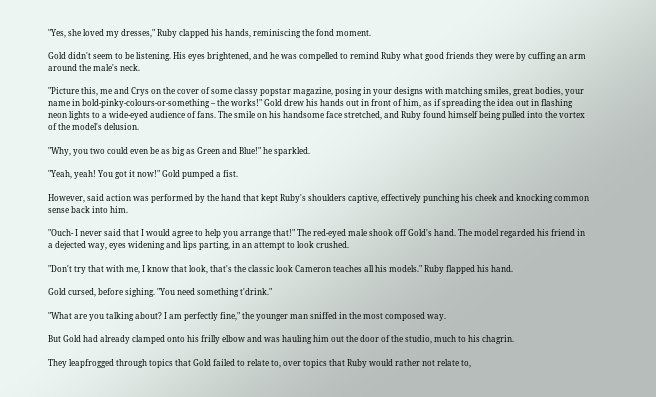"Yes, she loved my dresses," Ruby clapped his hands, reminiscing the fond moment.

Gold didn't seem to be listening. His eyes brightened, and he was compelled to remind Ruby what good friends they were by cuffing an arm around the male's neck.

"Picture this, me and Crys on the cover of some classy popstar magazine, posing in your designs with matching smiles, great bodies, your name in bold-pinky-colours-or-something – the works!" Gold drew his hands out in front of him, as if spreading the idea out in flashing neon lights to a wide-eyed audience of fans. The smile on his handsome face stretched, and Ruby found himself being pulled into the vortex of the model's delusion.

"Why, you two could even be as big as Green and Blue!" he sparkled.

"Yeah, yeah! You got it now!" Gold pumped a fist.

However, said action was performed by the hand that kept Ruby's shoulders captive, effectively punching his cheek and knocking common sense back into him.

"Ouch- I never said that I would agree to help you arrange that!" The red-eyed male shook off Gold's hand. The model regarded his friend in a dejected way, eyes widening and lips parting, in an attempt to look crushed.

"Don't try that with me, I know that look, that's the classic look Cameron teaches all his models." Ruby flapped his hand.

Gold cursed, before sighing. "You need something t'drink."

"What are you talking about? I am perfectly fine," the younger man sniffed in the most composed way.

But Gold had already clamped onto his frilly elbow and was hauling him out the door of the studio, much to his chagrin.

They leapfrogged through topics that Gold failed to relate to, over topics that Ruby would rather not relate to,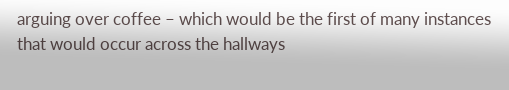arguing over coffee – which would be the first of many instances that would occur across the hallways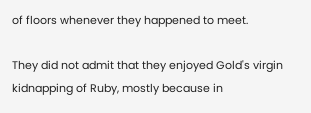of floors whenever they happened to meet.

They did not admit that they enjoyed Gold's virgin kidnapping of Ruby, mostly because in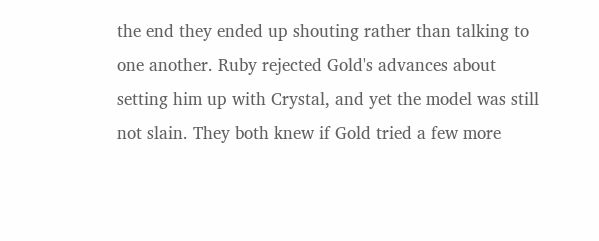the end they ended up shouting rather than talking to one another. Ruby rejected Gold's advances about setting him up with Crystal, and yet the model was still not slain. They both knew if Gold tried a few more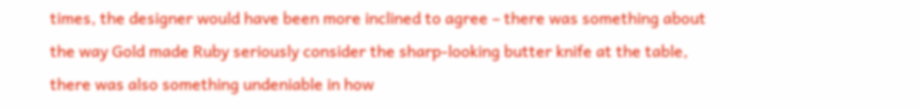times, the designer would have been more inclined to agree – there was something about the way Gold made Ruby seriously consider the sharp-looking butter knife at the table, there was also something undeniable in how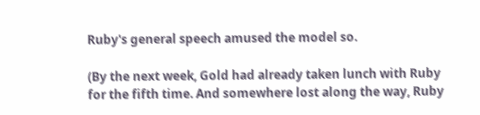Ruby's general speech amused the model so.

(By the next week, Gold had already taken lunch with Ruby for the fifth time. And somewhere lost along the way, Ruby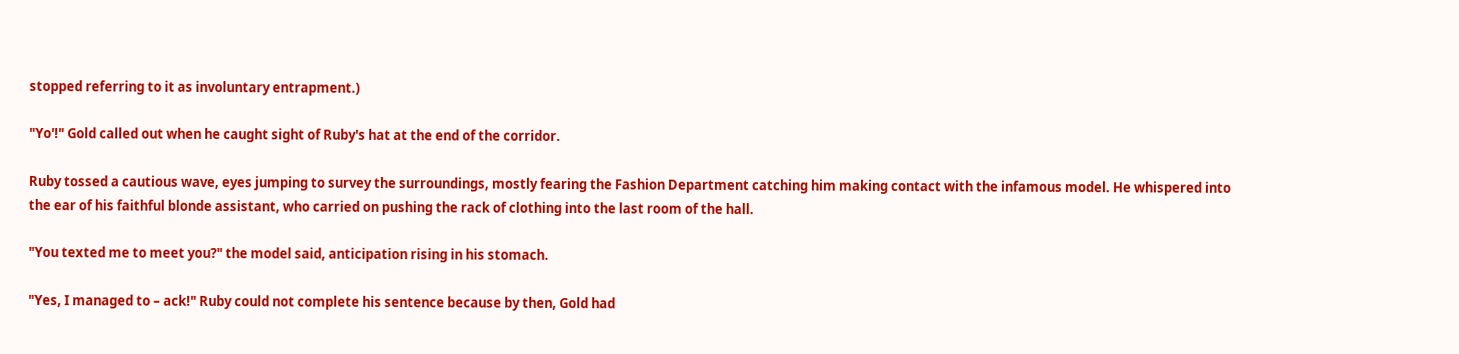stopped referring to it as involuntary entrapment.)

"Yo'!" Gold called out when he caught sight of Ruby's hat at the end of the corridor.

Ruby tossed a cautious wave, eyes jumping to survey the surroundings, mostly fearing the Fashion Department catching him making contact with the infamous model. He whispered into the ear of his faithful blonde assistant, who carried on pushing the rack of clothing into the last room of the hall.

"You texted me to meet you?" the model said, anticipation rising in his stomach.

"Yes, I managed to – ack!" Ruby could not complete his sentence because by then, Gold had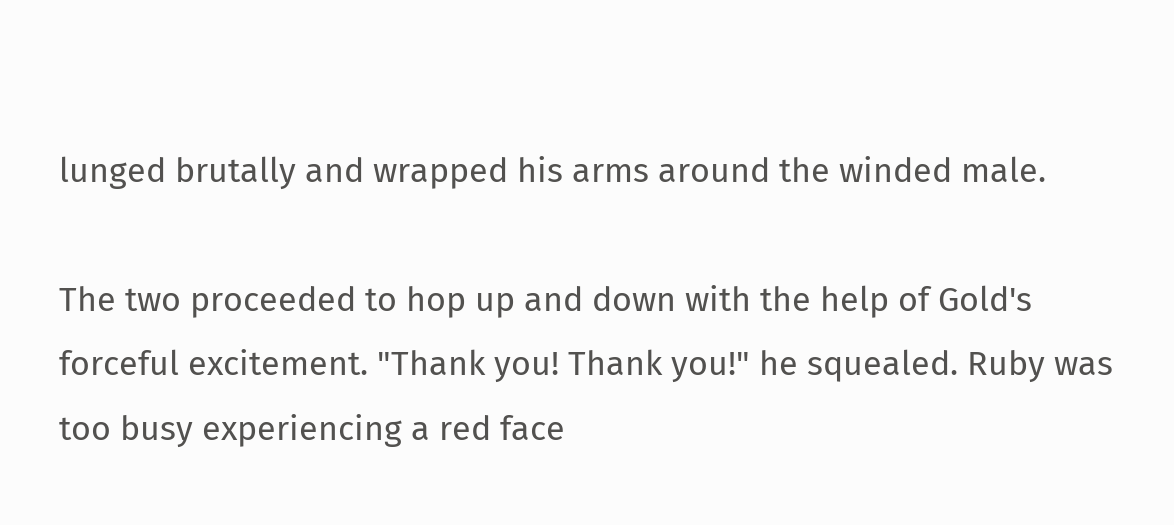lunged brutally and wrapped his arms around the winded male.

The two proceeded to hop up and down with the help of Gold's forceful excitement. "Thank you! Thank you!" he squealed. Ruby was too busy experiencing a red face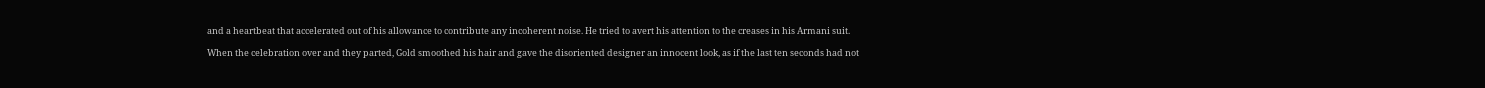and a heartbeat that accelerated out of his allowance to contribute any incoherent noise. He tried to avert his attention to the creases in his Armani suit.

When the celebration over and they parted, Gold smoothed his hair and gave the disoriented designer an innocent look, as if the last ten seconds had not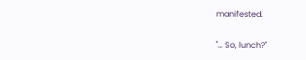manifested.

"… So, lunch?"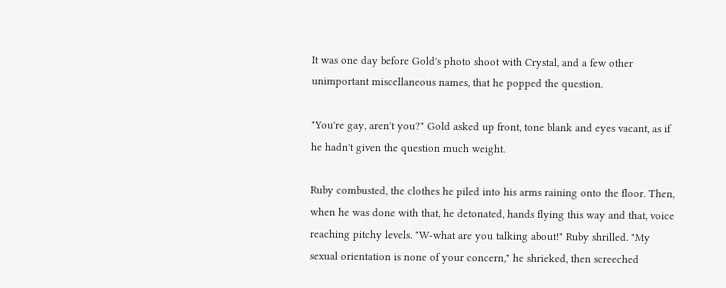It was one day before Gold's photo shoot with Crystal, and a few other unimportant miscellaneous names, that he popped the question.

"You're gay, aren't you?" Gold asked up front, tone blank and eyes vacant, as if he hadn't given the question much weight.

Ruby combusted, the clothes he piled into his arms raining onto the floor. Then, when he was done with that, he detonated, hands flying this way and that, voice reaching pitchy levels. "W-what are you talking about!" Ruby shrilled. "My sexual orientation is none of your concern," he shrieked, then screeched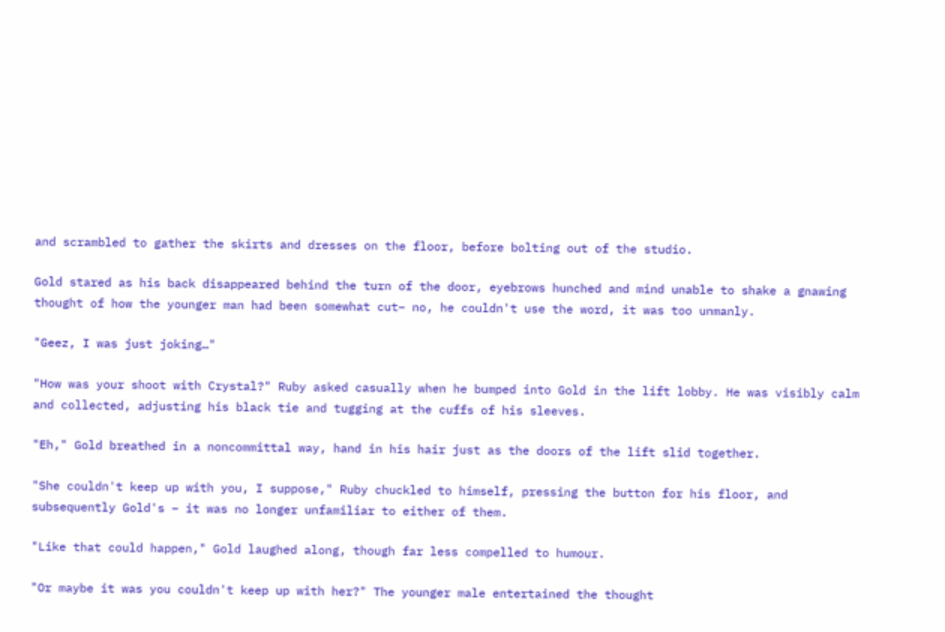and scrambled to gather the skirts and dresses on the floor, before bolting out of the studio.

Gold stared as his back disappeared behind the turn of the door, eyebrows hunched and mind unable to shake a gnawing thought of how the younger man had been somewhat cut– no, he couldn't use the word, it was too unmanly.

"Geez, I was just joking…"

"How was your shoot with Crystal?" Ruby asked casually when he bumped into Gold in the lift lobby. He was visibly calm and collected, adjusting his black tie and tugging at the cuffs of his sleeves.

"Eh," Gold breathed in a noncommittal way, hand in his hair just as the doors of the lift slid together.

"She couldn't keep up with you, I suppose," Ruby chuckled to himself, pressing the button for his floor, and subsequently Gold's – it was no longer unfamiliar to either of them.

"Like that could happen," Gold laughed along, though far less compelled to humour.

"Or maybe it was you couldn't keep up with her?" The younger male entertained the thought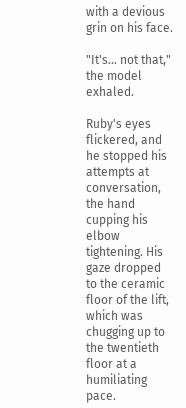with a devious grin on his face.

"It's… not that," the model exhaled.

Ruby's eyes flickered, and he stopped his attempts at conversation, the hand cupping his elbow tightening. His gaze dropped to the ceramic floor of the lift, which was chugging up to the twentieth floor at a humiliating pace.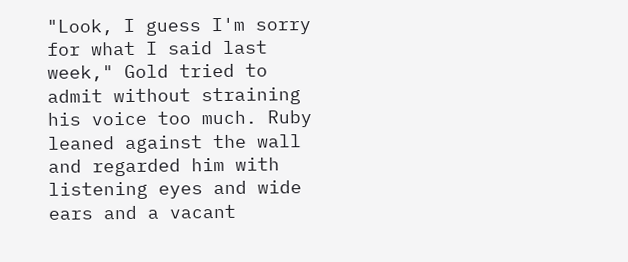"Look, I guess I'm sorry for what I said last week," Gold tried to admit without straining his voice too much. Ruby leaned against the wall and regarded him with listening eyes and wide ears and a vacant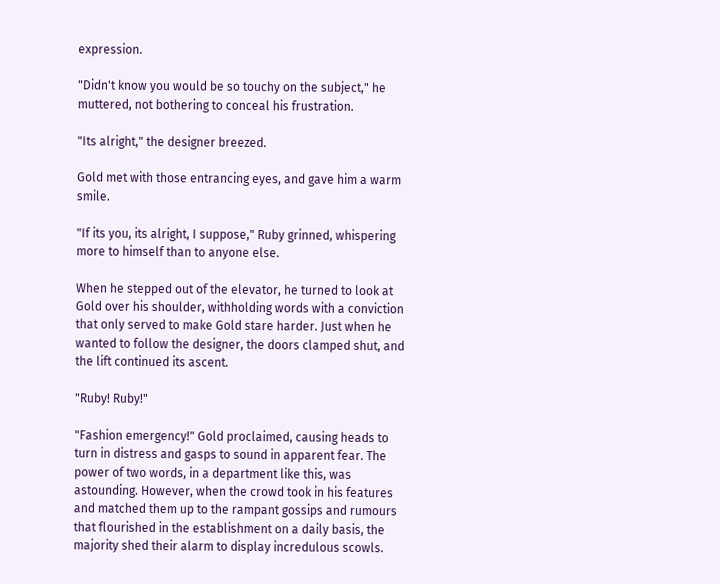expression.

"Didn't know you would be so touchy on the subject," he muttered, not bothering to conceal his frustration.

"Its alright," the designer breezed.

Gold met with those entrancing eyes, and gave him a warm smile.

"If its you, its alright, I suppose," Ruby grinned, whispering more to himself than to anyone else.

When he stepped out of the elevator, he turned to look at Gold over his shoulder, withholding words with a conviction that only served to make Gold stare harder. Just when he wanted to follow the designer, the doors clamped shut, and the lift continued its ascent.

"Ruby! Ruby!"

"Fashion emergency!" Gold proclaimed, causing heads to turn in distress and gasps to sound in apparent fear. The power of two words, in a department like this, was astounding. However, when the crowd took in his features and matched them up to the rampant gossips and rumours that flourished in the establishment on a daily basis, the majority shed their alarm to display incredulous scowls.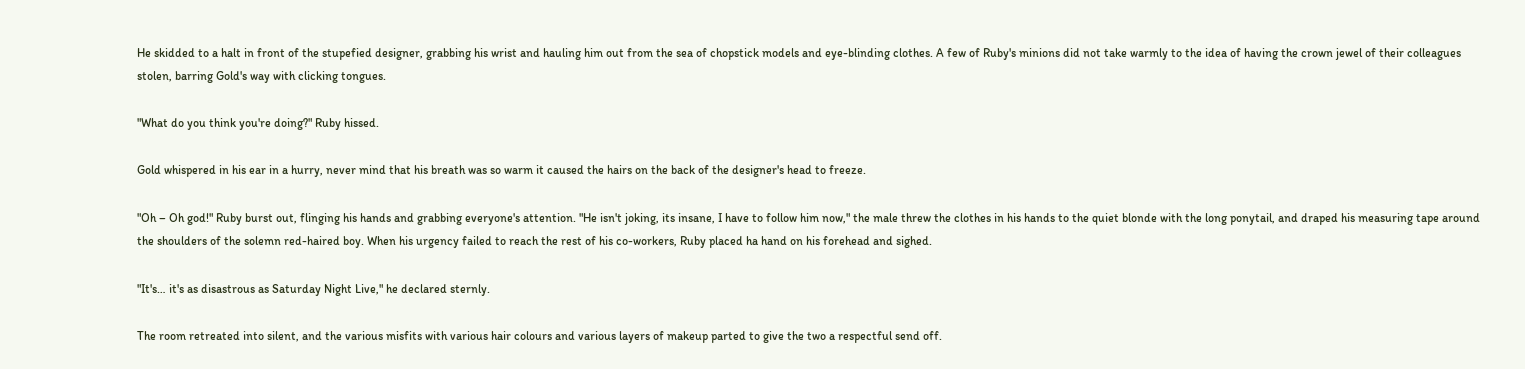He skidded to a halt in front of the stupefied designer, grabbing his wrist and hauling him out from the sea of chopstick models and eye-blinding clothes. A few of Ruby's minions did not take warmly to the idea of having the crown jewel of their colleagues stolen, barring Gold's way with clicking tongues.

"What do you think you're doing?" Ruby hissed.

Gold whispered in his ear in a hurry, never mind that his breath was so warm it caused the hairs on the back of the designer's head to freeze.

"Oh – Oh god!" Ruby burst out, flinging his hands and grabbing everyone's attention. "He isn't joking, its insane, I have to follow him now," the male threw the clothes in his hands to the quiet blonde with the long ponytail, and draped his measuring tape around the shoulders of the solemn red-haired boy. When his urgency failed to reach the rest of his co-workers, Ruby placed ha hand on his forehead and sighed.

"It's… it's as disastrous as Saturday Night Live," he declared sternly.

The room retreated into silent, and the various misfits with various hair colours and various layers of makeup parted to give the two a respectful send off.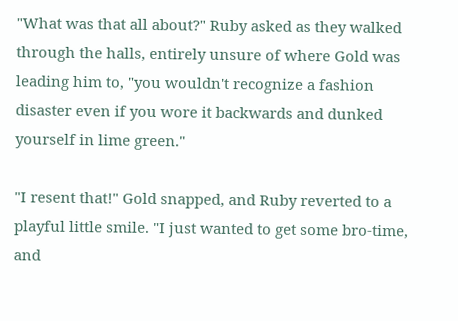"What was that all about?" Ruby asked as they walked through the halls, entirely unsure of where Gold was leading him to, "you wouldn't recognize a fashion disaster even if you wore it backwards and dunked yourself in lime green."

"I resent that!" Gold snapped, and Ruby reverted to a playful little smile. "I just wanted to get some bro-time, and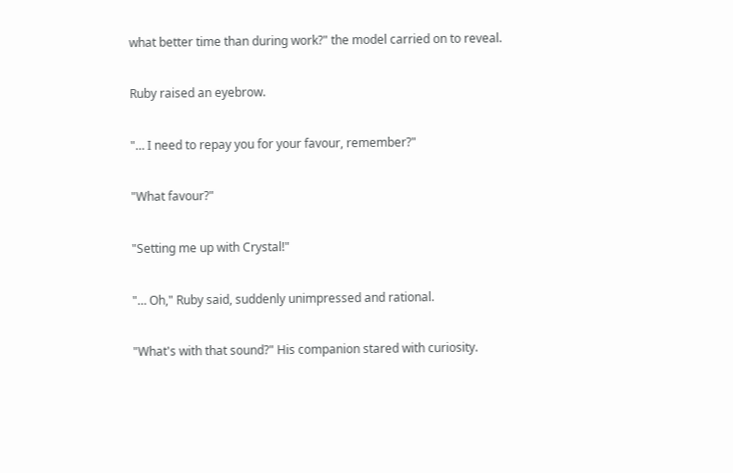what better time than during work?" the model carried on to reveal.

Ruby raised an eyebrow.

"… I need to repay you for your favour, remember?"

"What favour?"

"Setting me up with Crystal!"

"… Oh," Ruby said, suddenly unimpressed and rational.

"What's with that sound?" His companion stared with curiosity.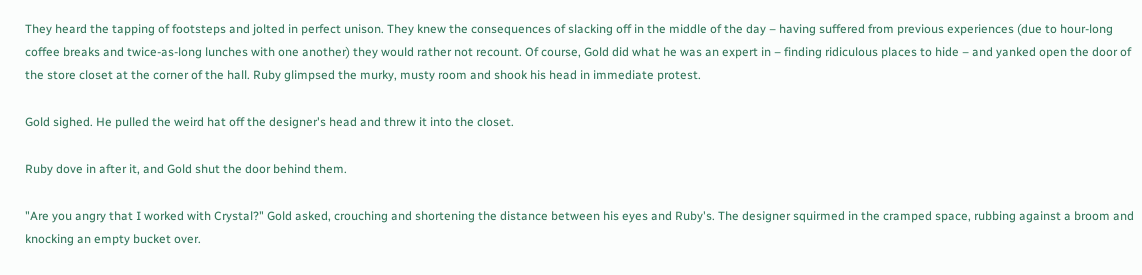They heard the tapping of footsteps and jolted in perfect unison. They knew the consequences of slacking off in the middle of the day – having suffered from previous experiences (due to hour-long coffee breaks and twice-as-long lunches with one another) they would rather not recount. Of course, Gold did what he was an expert in – finding ridiculous places to hide – and yanked open the door of the store closet at the corner of the hall. Ruby glimpsed the murky, musty room and shook his head in immediate protest.

Gold sighed. He pulled the weird hat off the designer's head and threw it into the closet.

Ruby dove in after it, and Gold shut the door behind them.

"Are you angry that I worked with Crystal?" Gold asked, crouching and shortening the distance between his eyes and Ruby's. The designer squirmed in the cramped space, rubbing against a broom and knocking an empty bucket over.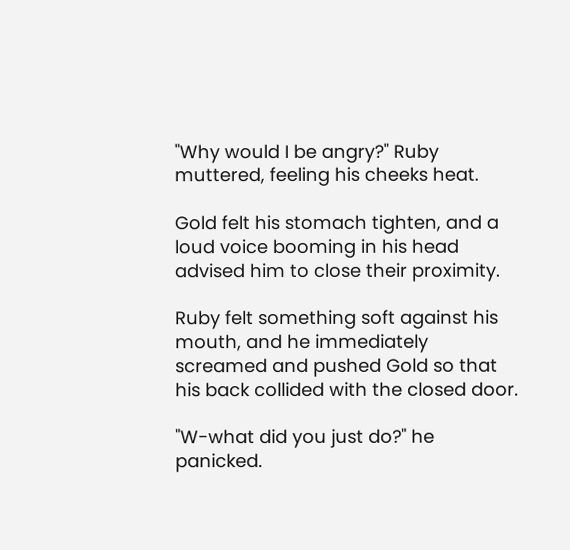"Why would I be angry?" Ruby muttered, feeling his cheeks heat.

Gold felt his stomach tighten, and a loud voice booming in his head advised him to close their proximity.

Ruby felt something soft against his mouth, and he immediately screamed and pushed Gold so that his back collided with the closed door.

"W-what did you just do?" he panicked.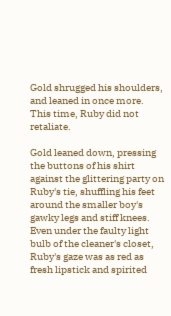Gold shrugged his shoulders, and leaned in once more. This time, Ruby did not retaliate.

Gold leaned down, pressing the buttons of his shirt against the glittering party on Ruby's tie, shuffling his feet around the smaller boy's gawky legs and stiff knees. Even under the faulty light bulb of the cleaner's closet, Ruby's gaze was as red as fresh lipstick and spirited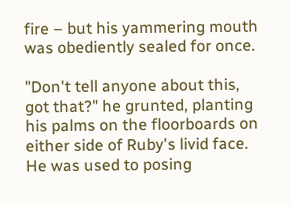fire – but his yammering mouth was obediently sealed for once.

"Don't tell anyone about this, got that?" he grunted, planting his palms on the floorboards on either side of Ruby's livid face. He was used to posing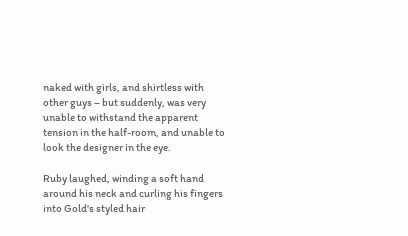naked with girls, and shirtless with other guys – but suddenly, was very unable to withstand the apparent tension in the half-room, and unable to look the designer in the eye.

Ruby laughed, winding a soft hand around his neck and curling his fingers into Gold's styled hair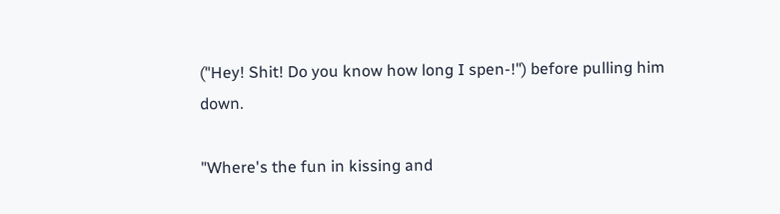("Hey! Shit! Do you know how long I spen-!") before pulling him down.

"Where's the fun in kissing and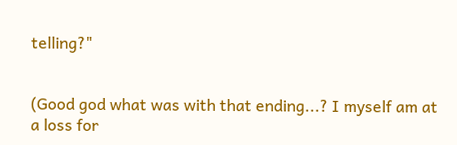telling?"


(Good god what was with that ending...? I myself am at a loss for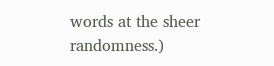words at the sheer randomness.)